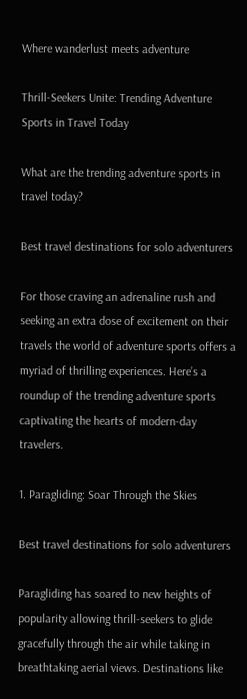Where wanderlust meets adventure

Thrill-Seekers Unite: Trending Adventure Sports in Travel Today

What are the trending adventure sports in travel today?

Best travel destinations for solo adventurers

For those craving an adrenaline rush and seeking an extra dose of excitement on their travels the world of adventure sports offers a myriad of thrilling experiences. Here’s a roundup of the trending adventure sports captivating the hearts of modern-day travelers.

1. Paragliding: Soar Through the Skies

Best travel destinations for solo adventurers

Paragliding has soared to new heights of popularity allowing thrill-seekers to glide gracefully through the air while taking in breathtaking aerial views. Destinations like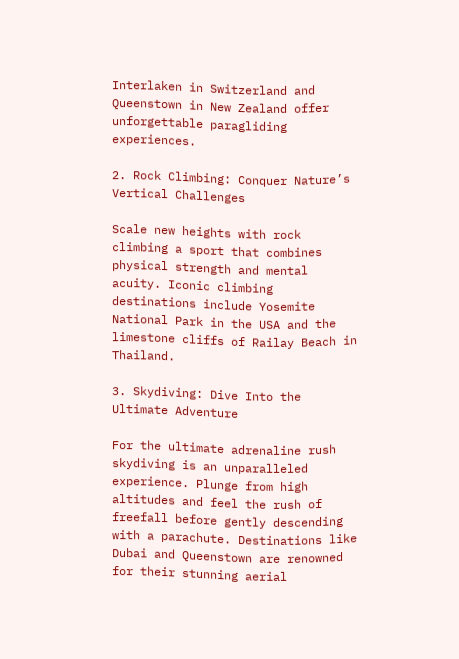Interlaken in Switzerland and Queenstown in New Zealand offer unforgettable paragliding experiences.

2. Rock Climbing: Conquer Nature’s Vertical Challenges

Scale new heights with rock climbing a sport that combines physical strength and mental acuity. Iconic climbing destinations include Yosemite National Park in the USA and the limestone cliffs of Railay Beach in Thailand.

3. Skydiving: Dive Into the Ultimate Adventure

For the ultimate adrenaline rush skydiving is an unparalleled experience. Plunge from high altitudes and feel the rush of freefall before gently descending with a parachute. Destinations like Dubai and Queenstown are renowned for their stunning aerial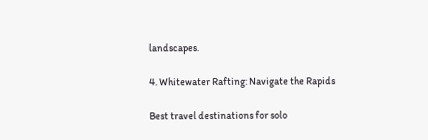landscapes.

4. Whitewater Rafting: Navigate the Rapids

Best travel destinations for solo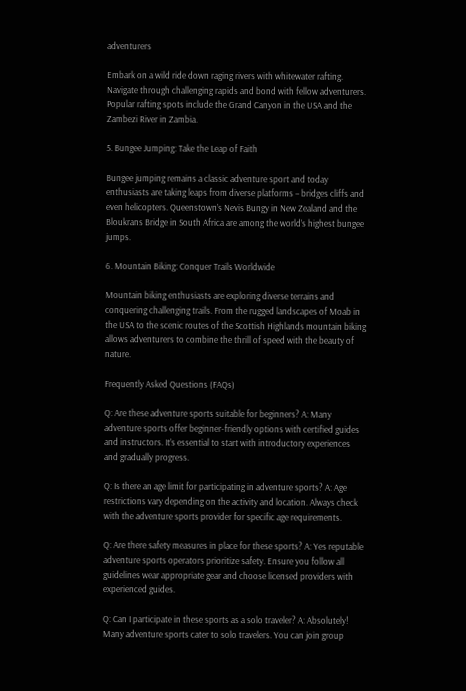adventurers

Embark on a wild ride down raging rivers with whitewater rafting. Navigate through challenging rapids and bond with fellow adventurers. Popular rafting spots include the Grand Canyon in the USA and the Zambezi River in Zambia.

5. Bungee Jumping: Take the Leap of Faith

Bungee jumping remains a classic adventure sport and today enthusiasts are taking leaps from diverse platforms – bridges cliffs and even helicopters. Queenstown’s Nevis Bungy in New Zealand and the Bloukrans Bridge in South Africa are among the world’s highest bungee jumps.

6. Mountain Biking: Conquer Trails Worldwide

Mountain biking enthusiasts are exploring diverse terrains and conquering challenging trails. From the rugged landscapes of Moab in the USA to the scenic routes of the Scottish Highlands mountain biking allows adventurers to combine the thrill of speed with the beauty of nature.

Frequently Asked Questions (FAQs)

Q: Are these adventure sports suitable for beginners? A: Many adventure sports offer beginner-friendly options with certified guides and instructors. It’s essential to start with introductory experiences and gradually progress.

Q: Is there an age limit for participating in adventure sports? A: Age restrictions vary depending on the activity and location. Always check with the adventure sports provider for specific age requirements.

Q: Are there safety measures in place for these sports? A: Yes reputable adventure sports operators prioritize safety. Ensure you follow all guidelines wear appropriate gear and choose licensed providers with experienced guides.

Q: Can I participate in these sports as a solo traveler? A: Absolutely! Many adventure sports cater to solo travelers. You can join group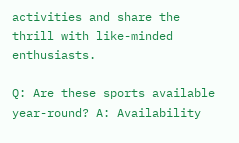activities and share the thrill with like-minded enthusiasts.

Q: Are these sports available year-round? A: Availability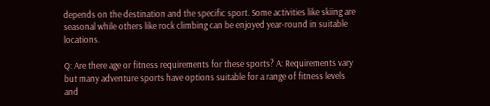depends on the destination and the specific sport. Some activities like skiing are seasonal while others like rock climbing can be enjoyed year-round in suitable locations.

Q: Are there age or fitness requirements for these sports? A: Requirements vary but many adventure sports have options suitable for a range of fitness levels and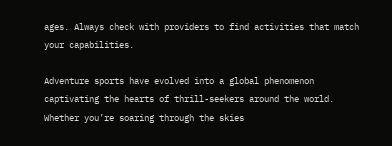ages. Always check with providers to find activities that match your capabilities.

Adventure sports have evolved into a global phenomenon captivating the hearts of thrill-seekers around the world. Whether you’re soaring through the skies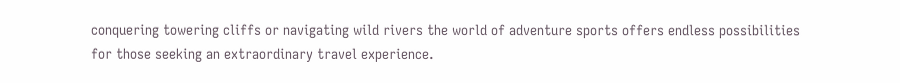conquering towering cliffs or navigating wild rivers the world of adventure sports offers endless possibilities for those seeking an extraordinary travel experience.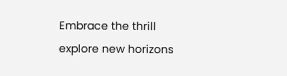Embrace the thrill explore new horizons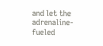and let the adrenaline-fueled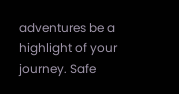adventures be a highlight of your journey. Safe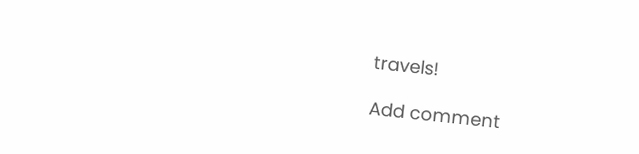travels!

Add comment